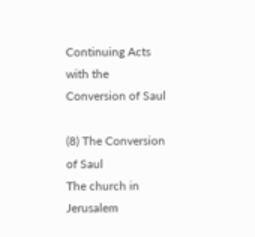Continuing Acts with the Conversion of Saul

(8) The Conversion of Saul
The church in Jerusalem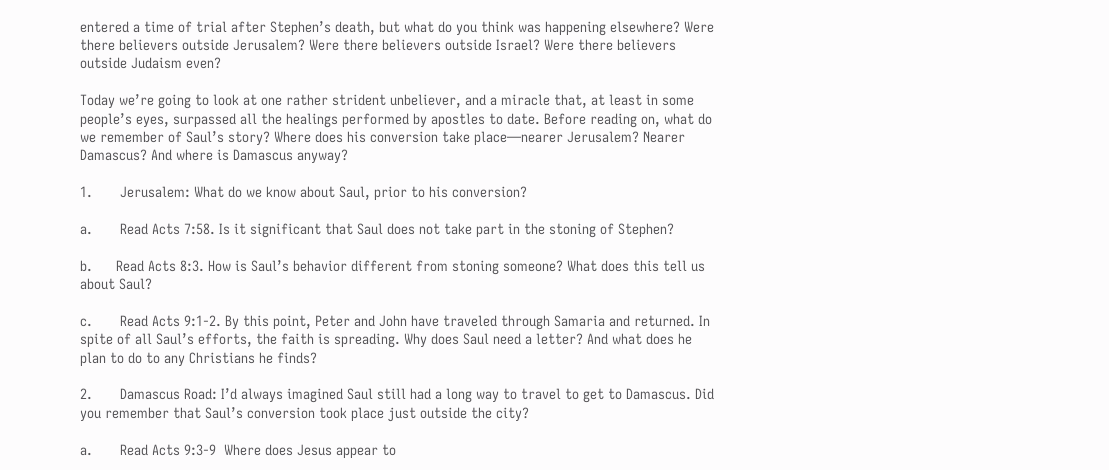entered a time of trial after Stephen’s death, but what do you think was happening elsewhere? Were there believers outside Jerusalem? Were there believers outside Israel? Were there believers outside Judaism even?

Today we’re going to look at one rather strident unbeliever, and a miracle that, at least in some people’s eyes, surpassed all the healings performed by apostles to date. Before reading on, what do we remember of Saul’s story? Where does his conversion take place—nearer Jerusalem? Nearer Damascus? And where is Damascus anyway?

1.       Jerusalem: What do we know about Saul, prior to his conversion?

a.       Read Acts 7:58. Is it significant that Saul does not take part in the stoning of Stephen?

b.      Read Acts 8:3. How is Saul’s behavior different from stoning someone? What does this tell us about Saul?

c.       Read Acts 9:1-2. By this point, Peter and John have traveled through Samaria and returned. In spite of all Saul’s efforts, the faith is spreading. Why does Saul need a letter? And what does he plan to do to any Christians he finds?

2.       Damascus Road: I’d always imagined Saul still had a long way to travel to get to Damascus. Did you remember that Saul’s conversion took place just outside the city?

a.       Read Acts 9:3-9  Where does Jesus appear to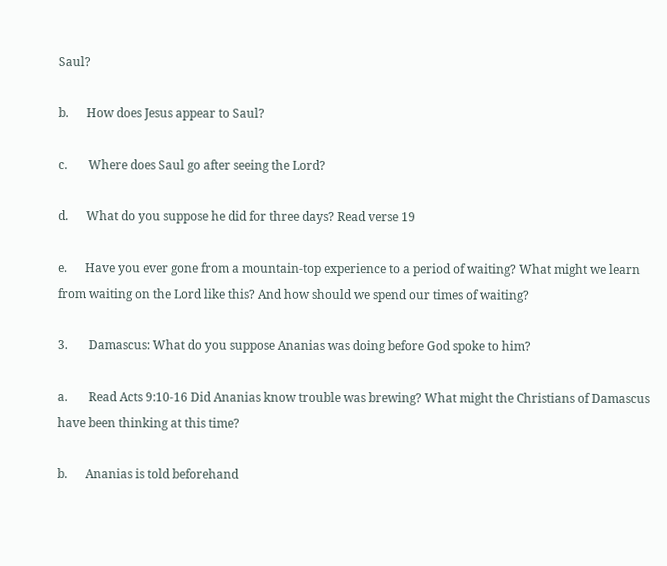Saul?

b.      How does Jesus appear to Saul?

c.       Where does Saul go after seeing the Lord?

d.      What do you suppose he did for three days? Read verse 19

e.      Have you ever gone from a mountain-top experience to a period of waiting? What might we learn from waiting on the Lord like this? And how should we spend our times of waiting?

3.       Damascus: What do you suppose Ananias was doing before God spoke to him?

a.       Read Acts 9:10-16 Did Ananias know trouble was brewing? What might the Christians of Damascus have been thinking at this time?

b.      Ananias is told beforehand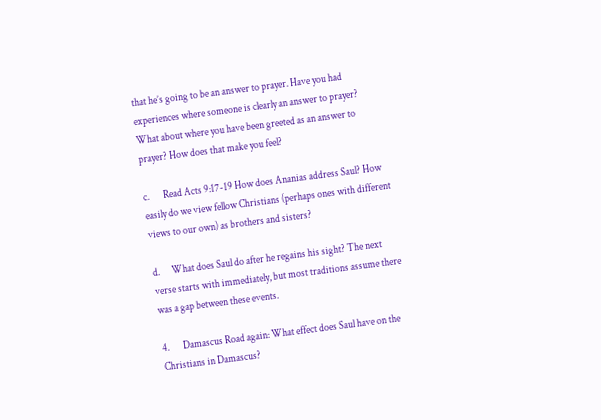that he’s going to be an answer to prayer. Have you had experiences where someone is clearly an answer to prayer? What about where you have been greeted as an answer to prayer? How does that make you feel?

c.       Read Acts 9:17-19 How does Ananias address Saul? How easily do we view fellow Christians (perhaps ones with different views to our own) as brothers and sisters?

d.      What does Saul do after he regains his sight? The next verse starts with immediately, but most traditions assume there was a gap between these events.

4.       Damascus Road again: What effect does Saul have on the Christians in Damascus?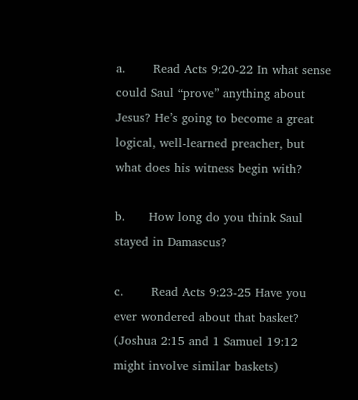a.       Read Acts 9:20-22 In what sense could Saul “prove” anything about Jesus? He’s going to become a great logical, well-learned preacher, but what does his witness begin with?

b.      How long do you think Saul stayed in Damascus?

c.       Read Acts 9:23-25 Have you ever wondered about that basket? (Joshua 2:15 and 1 Samuel 19:12 might involve similar baskets)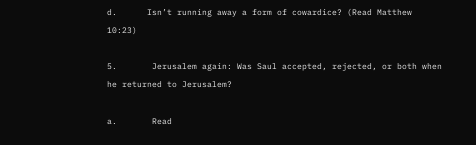d.      Isn’t running away a form of cowardice? (Read Matthew 10:23)

5.       Jerusalem again: Was Saul accepted, rejected, or both when he returned to Jerusalem?

a.       Read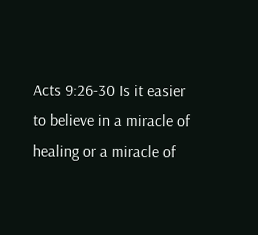Acts 9:26-30 Is it easier to believe in a miracle of healing or a miracle of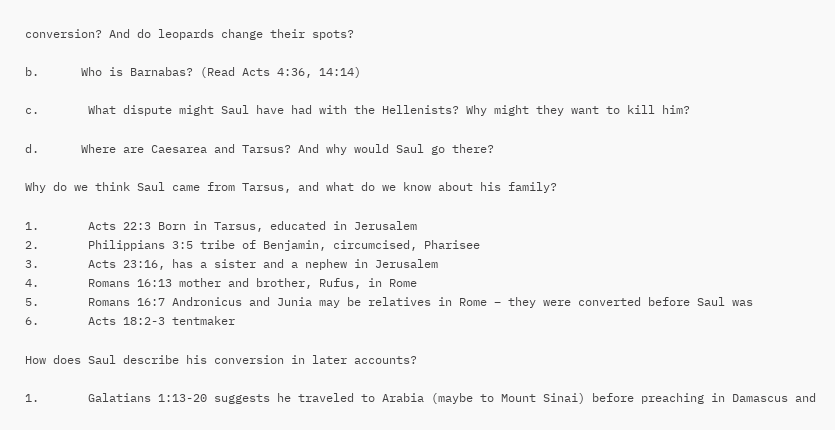conversion? And do leopards change their spots?

b.      Who is Barnabas? (Read Acts 4:36, 14:14)

c.       What dispute might Saul have had with the Hellenists? Why might they want to kill him?

d.      Where are Caesarea and Tarsus? And why would Saul go there?

Why do we think Saul came from Tarsus, and what do we know about his family?

1.       Acts 22:3 Born in Tarsus, educated in Jerusalem
2.       Philippians 3:5 tribe of Benjamin, circumcised, Pharisee
3.       Acts 23:16, has a sister and a nephew in Jerusalem
4.       Romans 16:13 mother and brother, Rufus, in Rome
5.       Romans 16:7 Andronicus and Junia may be relatives in Rome – they were converted before Saul was
6.       Acts 18:2-3 tentmaker

How does Saul describe his conversion in later accounts?

1.       Galatians 1:13-20 suggests he traveled to Arabia (maybe to Mount Sinai) before preaching in Damascus and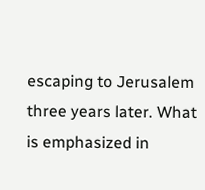escaping to Jerusalem three years later. What is emphasized in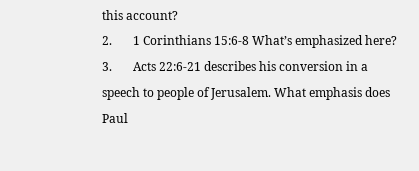this account?
2.       1 Corinthians 15:6-8 What’s emphasized here?
3.       Acts 22:6-21 describes his conversion in a speech to people of Jerusalem. What emphasis does Paul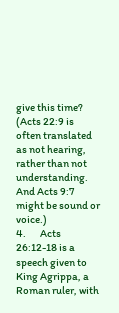give this time? (Acts 22:9 is often translated as not hearing, rather than not understanding. And Acts 9:7 might be sound or voice.)
4.       Acts 26:12-18 is a speech given to King Agrippa, a Roman ruler, with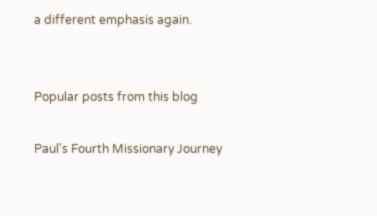a different emphasis again.


Popular posts from this blog

Paul's Fourth Missionary Journey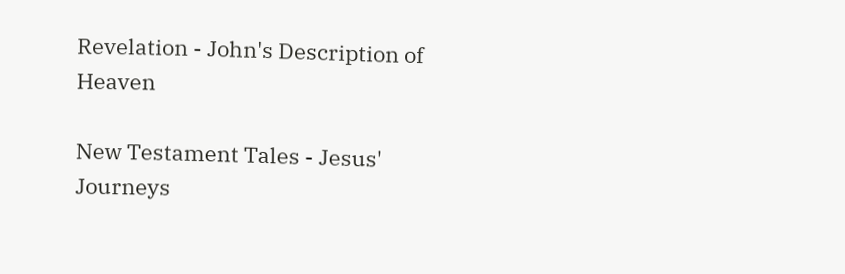Revelation - John's Description of Heaven

New Testament Tales - Jesus' Journeys